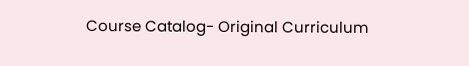Course Catalog- Original Curriculum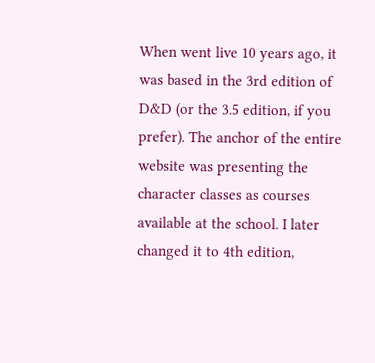When went live 10 years ago, it was based in the 3rd edition of D&D (or the 3.5 edition, if you prefer). The anchor of the entire website was presenting the character classes as courses available at the school. I later changed it to 4th edition,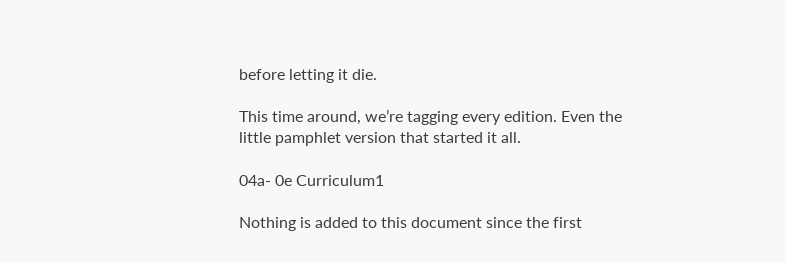before letting it die.

This time around, we’re tagging every edition. Even the little pamphlet version that started it all.

04a- 0e Curriculum1

Nothing is added to this document since the first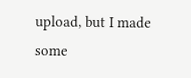upload, but I made some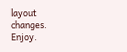layout changes. Enjoy.